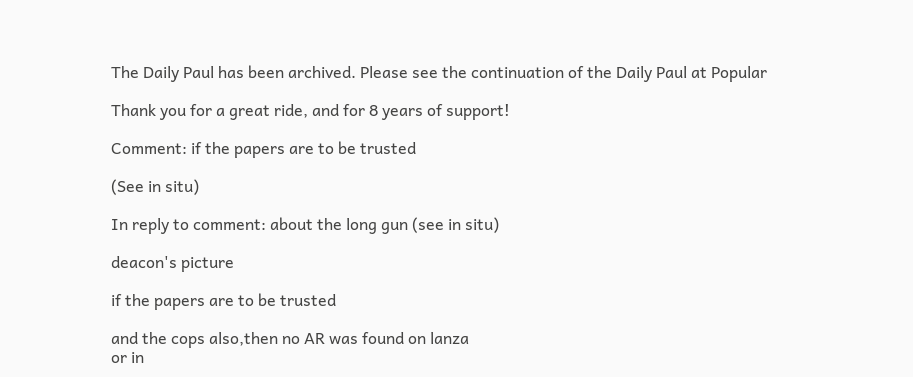The Daily Paul has been archived. Please see the continuation of the Daily Paul at Popular

Thank you for a great ride, and for 8 years of support!

Comment: if the papers are to be trusted

(See in situ)

In reply to comment: about the long gun (see in situ)

deacon's picture

if the papers are to be trusted

and the cops also,then no AR was found on lanza
or in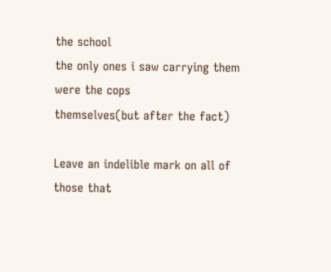the school
the only ones i saw carrying them were the cops
themselves(but after the fact)

Leave an indelible mark on all of those that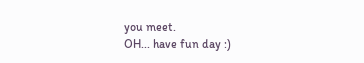you meet.
OH... have fun day :)